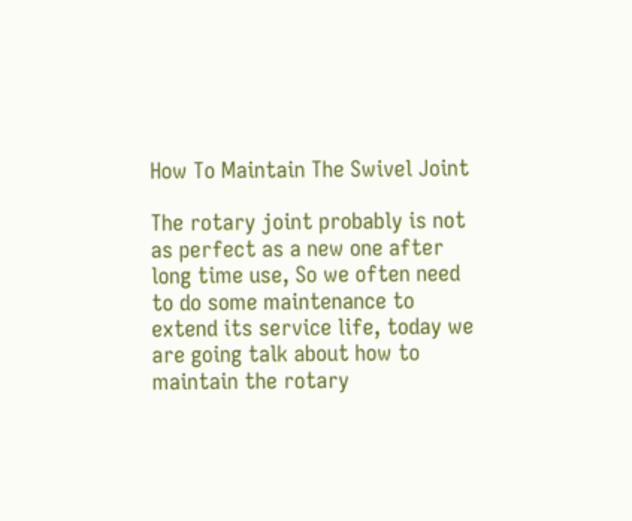How To Maintain The Swivel Joint

The rotary joint probably is not as perfect as a new one after long time use, So we often need to do some maintenance to extend its service life, today we are going talk about how to maintain the rotary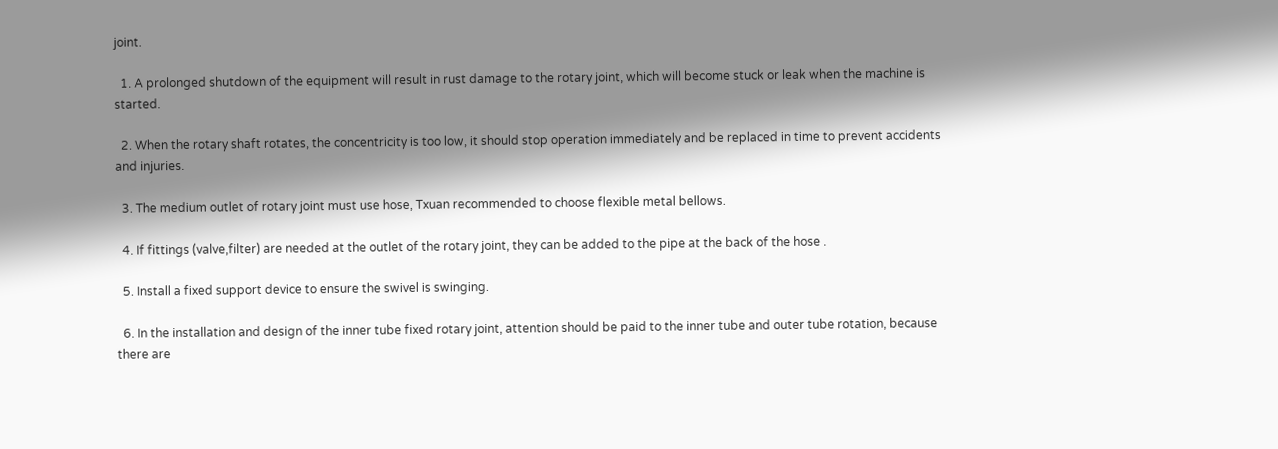joint.

  1. A prolonged shutdown of the equipment will result in rust damage to the rotary joint, which will become stuck or leak when the machine is started.

  2. When the rotary shaft rotates, the concentricity is too low, it should stop operation immediately and be replaced in time to prevent accidents and injuries.

  3. The medium outlet of rotary joint must use hose, Txuan recommended to choose flexible metal bellows.

  4. If fittings (valve,filter) are needed at the outlet of the rotary joint, they can be added to the pipe at the back of the hose .

  5. Install a fixed support device to ensure the swivel is swinging.

  6. In the installation and design of the inner tube fixed rotary joint, attention should be paid to the inner tube and outer tube rotation, because there are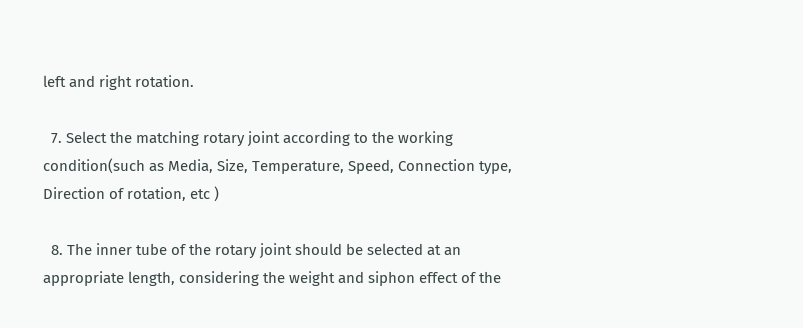left and right rotation.

  7. Select the matching rotary joint according to the working condition(such as Media, Size, Temperature, Speed, Connection type, Direction of rotation, etc )

  8. The inner tube of the rotary joint should be selected at an appropriate length, considering the weight and siphon effect of the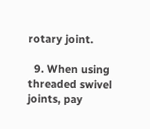rotary joint.

  9. When using threaded swivel joints, pay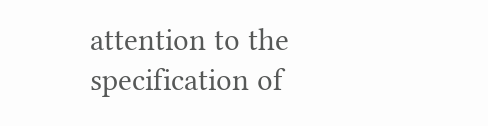attention to the specification of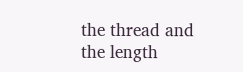the thread and the length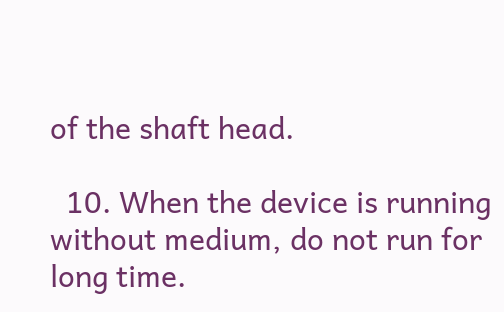of the shaft head.

  10. When the device is running without medium, do not run for long time.